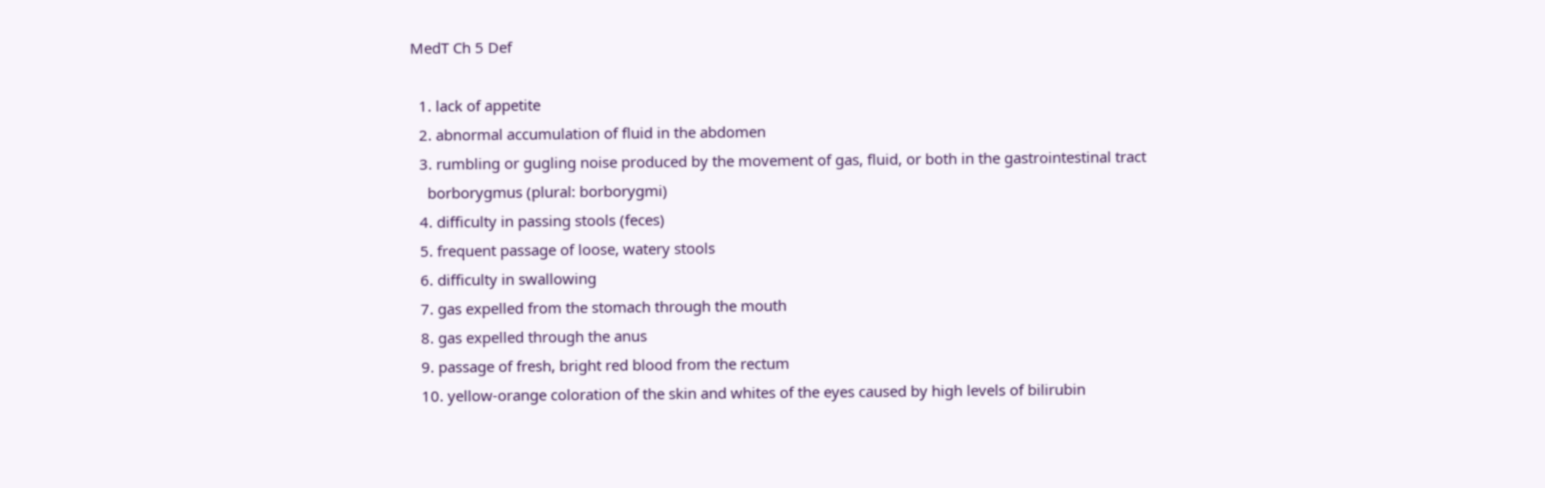MedT Ch 5 Def

  1. lack of appetite
  2. abnormal accumulation of fluid in the abdomen
  3. rumbling or gugling noise produced by the movement of gas, fluid, or both in the gastrointestinal tract
    borborygmus (plural: borborygmi)
  4. difficulty in passing stools (feces)
  5. frequent passage of loose, watery stools
  6. difficulty in swallowing
  7. gas expelled from the stomach through the mouth
  8. gas expelled through the anus
  9. passage of fresh, bright red blood from the rectum
  10. yellow-orange coloration of the skin and whites of the eyes caused by high levels of bilirubin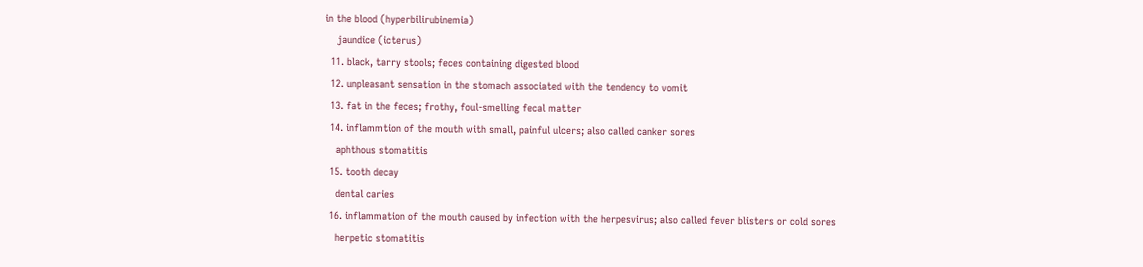in the blood (hyperbilirubinemia)
    jaundice (icterus)
  11. black, tarry stools; feces containing digested blood
  12. unpleasant sensation in the stomach associated with the tendency to vomit
  13. fat in the feces; frothy, foul-smelling fecal matter
  14. inflammtion of the mouth with small, painful ulcers; also called canker sores
    aphthous stomatitis
  15. tooth decay
    dental caries
  16. inflammation of the mouth caused by infection with the herpesvirus; also called fever blisters or cold sores
    herpetic stomatitis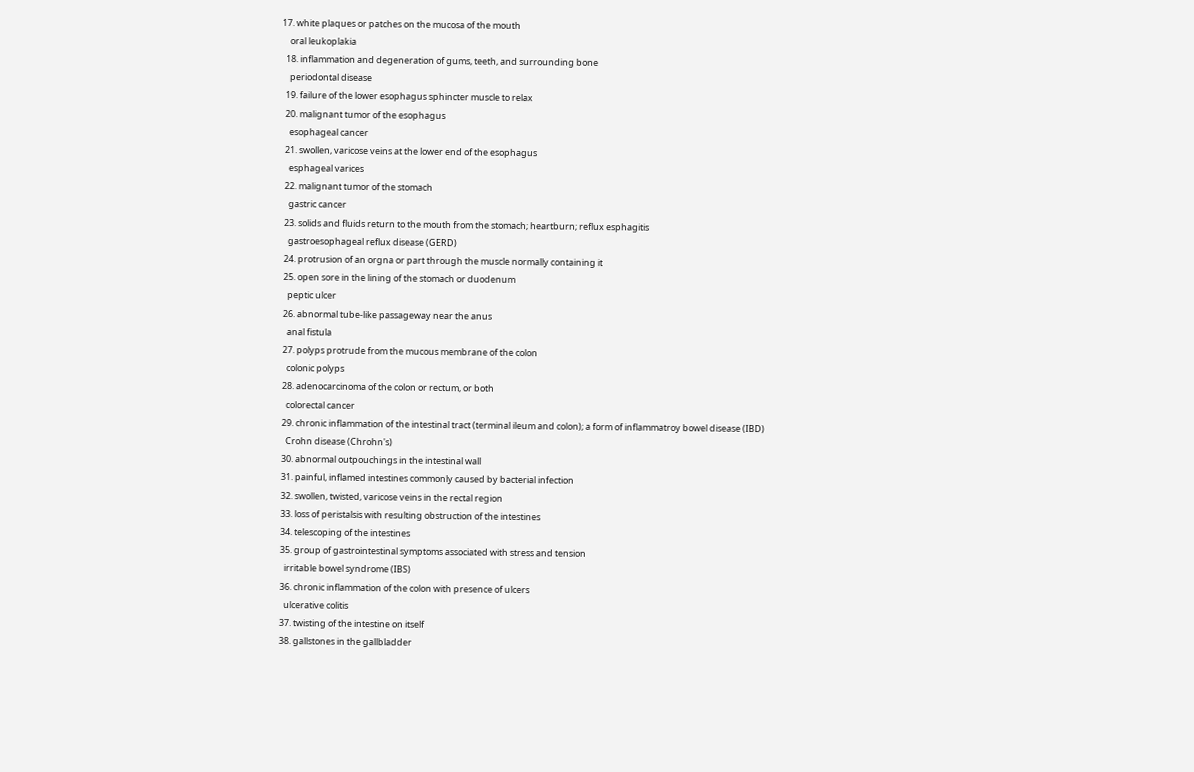17. white plaques or patches on the mucosa of the mouth
    oral leukoplakia
  18. inflammation and degeneration of gums, teeth, and surrounding bone
    periodontal disease
  19. failure of the lower esophagus sphincter muscle to relax
  20. malignant tumor of the esophagus
    esophageal cancer
  21. swollen, varicose veins at the lower end of the esophagus
    esphageal varices
  22. malignant tumor of the stomach
    gastric cancer
  23. solids and fluids return to the mouth from the stomach; heartburn; reflux esphagitis
    gastroesophageal reflux disease (GERD)
  24. protrusion of an orgna or part through the muscle normally containing it
  25. open sore in the lining of the stomach or duodenum
    peptic ulcer
  26. abnormal tube-like passageway near the anus
    anal fistula
  27. polyps protrude from the mucous membrane of the colon
    colonic polyps
  28. adenocarcinoma of the colon or rectum, or both
    colorectal cancer
  29. chronic inflammation of the intestinal tract (terminal ileum and colon); a form of inflammatroy bowel disease (IBD)
    Crohn disease (Chrohn's)
  30. abnormal outpouchings in the intestinal wall
  31. painful, inflamed intestines commonly caused by bacterial infection
  32. swollen, twisted, varicose veins in the rectal region
  33. loss of peristalsis with resulting obstruction of the intestines
  34. telescoping of the intestines
  35. group of gastrointestinal symptoms associated with stress and tension
    irritable bowel syndrome (IBS)
  36. chronic inflammation of the colon with presence of ulcers
    ulcerative colitis
  37. twisting of the intestine on itself
  38. gallstones in the gallbladder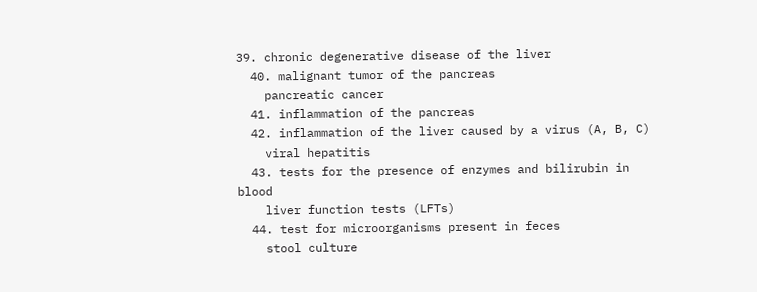39. chronic degenerative disease of the liver
  40. malignant tumor of the pancreas
    pancreatic cancer
  41. inflammation of the pancreas
  42. inflammation of the liver caused by a virus (A, B, C)
    viral hepatitis
  43. tests for the presence of enzymes and bilirubin in blood
    liver function tests (LFTs)
  44. test for microorganisms present in feces
    stool culture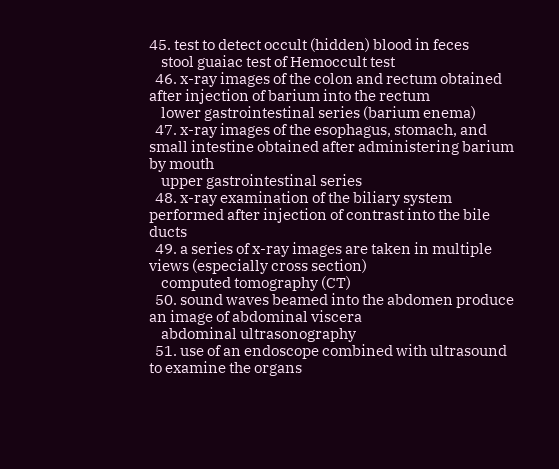45. test to detect occult (hidden) blood in feces
    stool guaiac test of Hemoccult test
  46. x-ray images of the colon and rectum obtained after injection of barium into the rectum
    lower gastrointestinal series (barium enema)
  47. x-ray images of the esophagus, stomach, and small intestine obtained after administering barium by mouth
    upper gastrointestinal series
  48. x-ray examination of the biliary system performed after injection of contrast into the bile ducts
  49. a series of x-ray images are taken in multiple views (especially cross section)
    computed tomography (CT)
  50. sound waves beamed into the abdomen produce an image of abdominal viscera
    abdominal ultrasonography
  51. use of an endoscope combined with ultrasound to examine the organs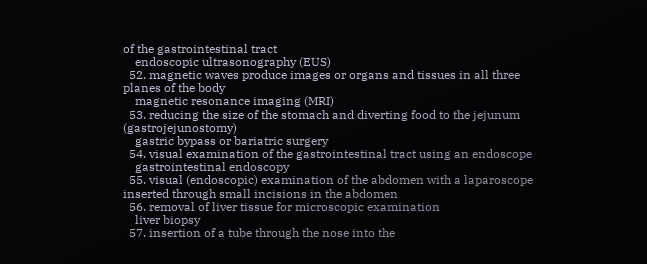of the gastrointestinal tract
    endoscopic ultrasonography (EUS)
  52. magnetic waves produce images or organs and tissues in all three planes of the body
    magnetic resonance imaging (MRI)
  53. reducing the size of the stomach and diverting food to the jejunum (gastrojejunostomy)
    gastric bypass or bariatric surgery
  54. visual examination of the gastrointestinal tract using an endoscope
    gastrointestinal endoscopy
  55. visual (endoscopic) examination of the abdomen with a laparoscope inserted through small incisions in the abdomen
  56. removal of liver tissue for microscopic examination
    liver biopsy
  57. insertion of a tube through the nose into the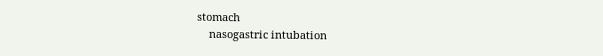stomach
    nasogastric intubation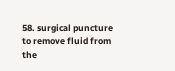58. surgical puncture to remove fluid from the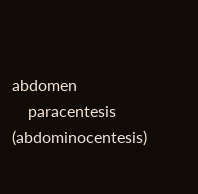abdomen
    paracentesis (abdominocentesis)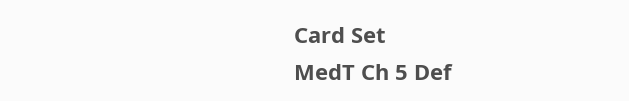Card Set
MedT Ch 5 Def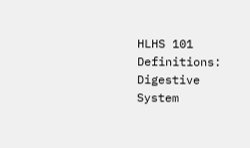HLHS 101 Definitions: Digestive System